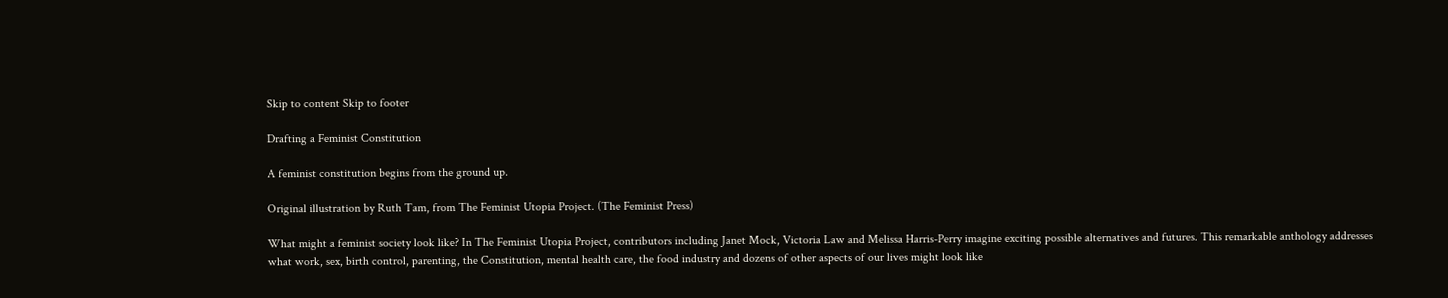Skip to content Skip to footer

Drafting a Feminist Constitution

A feminist constitution begins from the ground up.

Original illustration by Ruth Tam, from The Feminist Utopia Project. (The Feminist Press)

What might a feminist society look like? In The Feminist Utopia Project, contributors including Janet Mock, Victoria Law and Melissa Harris-Perry imagine exciting possible alternatives and futures. This remarkable anthology addresses what work, sex, birth control, parenting, the Constitution, mental health care, the food industry and dozens of other aspects of our lives might look like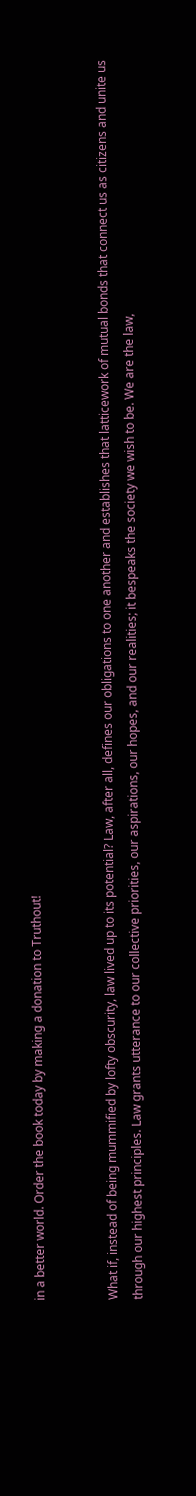in a better world. Order the book today by making a donation to Truthout!


What if, instead of being mummified by lofty obscurity, law lived up to its potential? Law, after all, defines our obligations to one another and establishes that latticework of mutual bonds that connect us as citizens and unite us through our highest principles. Law grants utterance to our collective priorities, our aspirations, our hopes, and our realities; it bespeaks the society we wish to be. We are the law,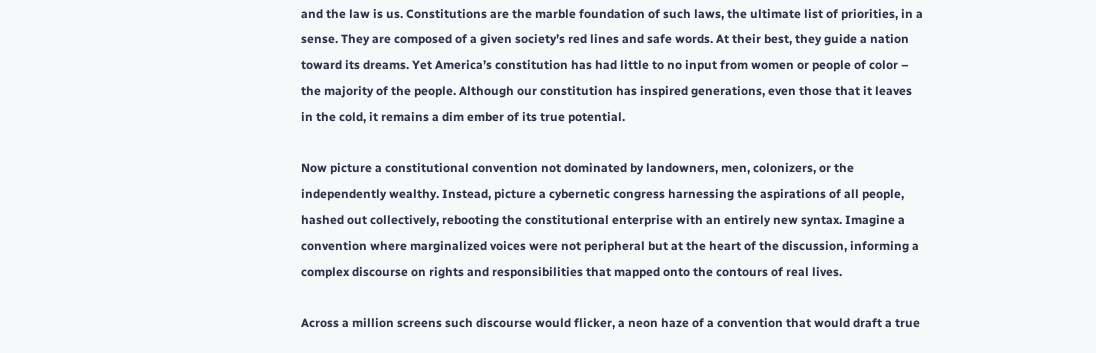and the law is us. Constitutions are the marble foundation of such laws, the ultimate list of priorities, in a sense. They are composed of a given society’s red lines and safe words. At their best, they guide a nation toward its dreams. Yet America’s constitution has had little to no input from women or people of color – the majority of the people. Although our constitution has inspired generations, even those that it leaves in the cold, it remains a dim ember of its true potential.

Now picture a constitutional convention not dominated by landowners, men, colonizers, or the independently wealthy. Instead, picture a cybernetic congress harnessing the aspirations of all people, hashed out collectively, rebooting the constitutional enterprise with an entirely new syntax. Imagine a convention where marginalized voices were not peripheral but at the heart of the discussion, informing a complex discourse on rights and responsibilities that mapped onto the contours of real lives.

Across a million screens such discourse would flicker, a neon haze of a convention that would draft a true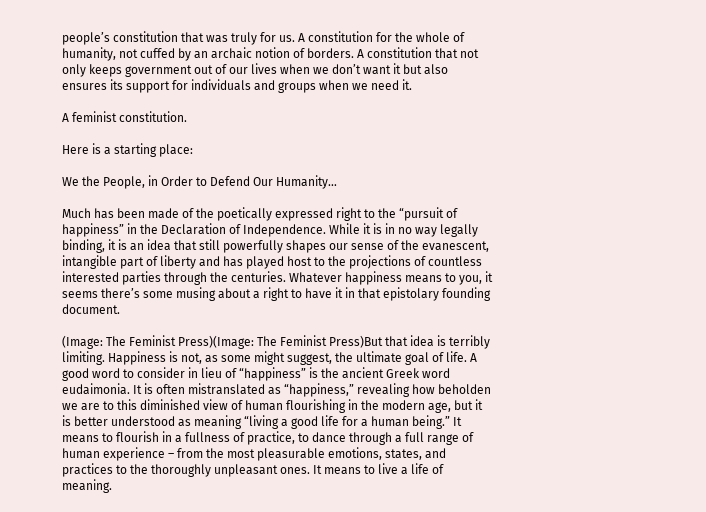people’s constitution that was truly for us. A constitution for the whole of humanity, not cuffed by an archaic notion of borders. A constitution that not only keeps government out of our lives when we don’t want it but also ensures its support for individuals and groups when we need it.

A feminist constitution.

Here is a starting place:

We the People, in Order to Defend Our Humanity…

Much has been made of the poetically expressed right to the “pursuit of happiness” in the Declaration of Independence. While it is in no way legally binding, it is an idea that still powerfully shapes our sense of the evanescent, intangible part of liberty and has played host to the projections of countless interested parties through the centuries. Whatever happiness means to you, it seems there’s some musing about a right to have it in that epistolary founding document.

(Image: The Feminist Press)(Image: The Feminist Press)But that idea is terribly limiting. Happiness is not, as some might suggest, the ultimate goal of life. A good word to consider in lieu of “happiness” is the ancient Greek word eudaimonia. It is often mistranslated as “happiness,” revealing how beholden we are to this diminished view of human flourishing in the modern age, but it is better understood as meaning “living a good life for a human being.” It means to flourish in a fullness of practice, to dance through a full range of human experience – from the most pleasurable emotions, states, and practices to the thoroughly unpleasant ones. It means to live a life of meaning.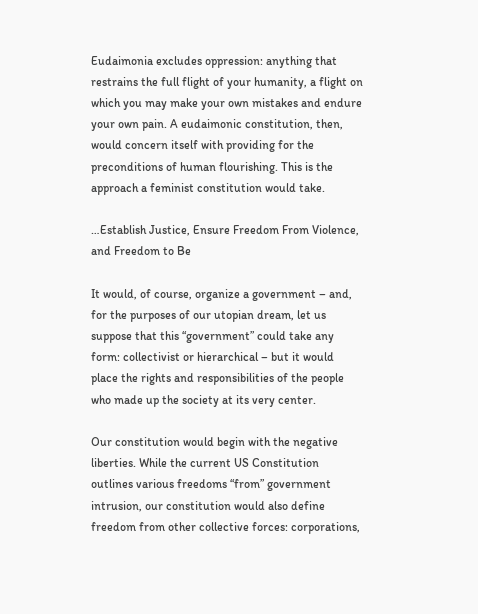Eudaimonia excludes oppression: anything that restrains the full flight of your humanity, a flight on which you may make your own mistakes and endure your own pain. A eudaimonic constitution, then, would concern itself with providing for the preconditions of human flourishing. This is the approach a feminist constitution would take.

…Establish Justice, Ensure Freedom From Violence, and Freedom to Be

It would, of course, organize a government – and, for the purposes of our utopian dream, let us suppose that this “government” could take any form: collectivist or hierarchical – but it would place the rights and responsibilities of the people who made up the society at its very center.

Our constitution would begin with the negative liberties. While the current US Constitution outlines various freedoms “from” government intrusion, our constitution would also define freedom from other collective forces: corporations,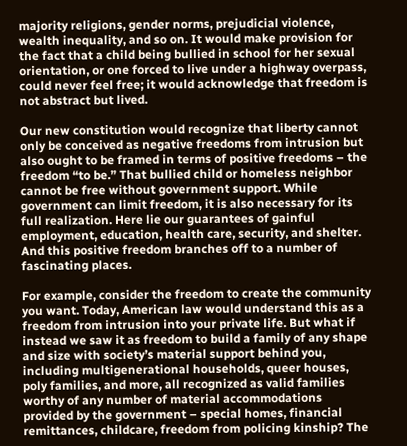majority religions, gender norms, prejudicial violence, wealth inequality, and so on. It would make provision for the fact that a child being bullied in school for her sexual orientation, or one forced to live under a highway overpass, could never feel free; it would acknowledge that freedom is not abstract but lived.

Our new constitution would recognize that liberty cannot only be conceived as negative freedoms from intrusion but also ought to be framed in terms of positive freedoms – the freedom “to be.” That bullied child or homeless neighbor cannot be free without government support. While government can limit freedom, it is also necessary for its full realization. Here lie our guarantees of gainful employment, education, health care, security, and shelter. And this positive freedom branches off to a number of fascinating places.

For example, consider the freedom to create the community you want. Today, American law would understand this as a freedom from intrusion into your private life. But what if instead we saw it as freedom to build a family of any shape and size with society’s material support behind you, including multigenerational households, queer houses, poly families, and more, all recognized as valid families worthy of any number of material accommodations provided by the government – special homes, financial remittances, childcare, freedom from policing kinship? The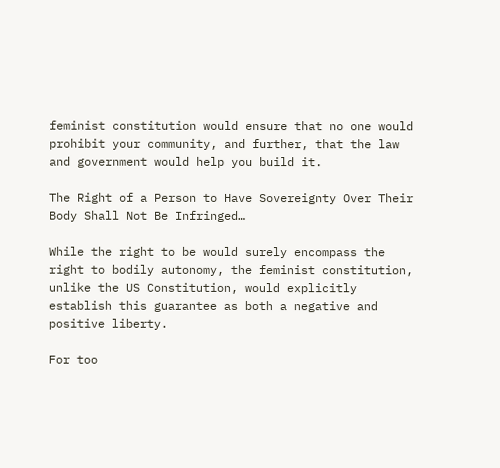feminist constitution would ensure that no one would prohibit your community, and further, that the law and government would help you build it.

The Right of a Person to Have Sovereignty Over Their Body Shall Not Be Infringed…

While the right to be would surely encompass the right to bodily autonomy, the feminist constitution, unlike the US Constitution, would explicitly establish this guarantee as both a negative and positive liberty.

For too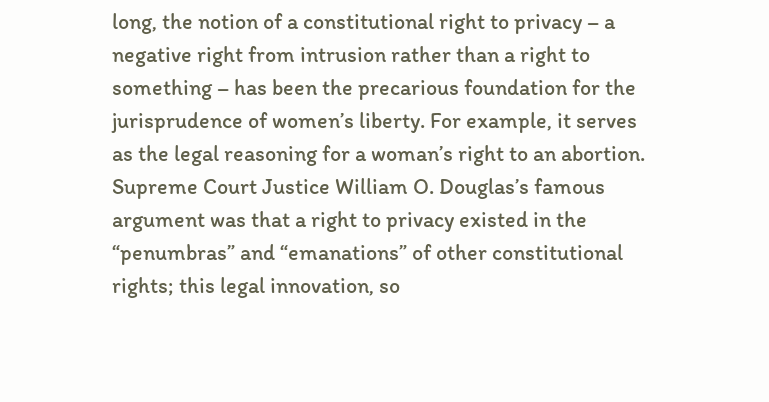long, the notion of a constitutional right to privacy – a negative right from intrusion rather than a right to something – has been the precarious foundation for the jurisprudence of women’s liberty. For example, it serves as the legal reasoning for a woman’s right to an abortion. Supreme Court Justice William O. Douglas’s famous argument was that a right to privacy existed in the “penumbras” and “emanations” of other constitutional rights; this legal innovation, so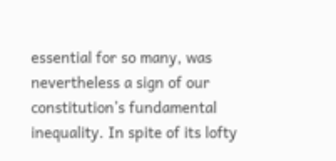essential for so many, was nevertheless a sign of our constitution’s fundamental inequality. In spite of its lofty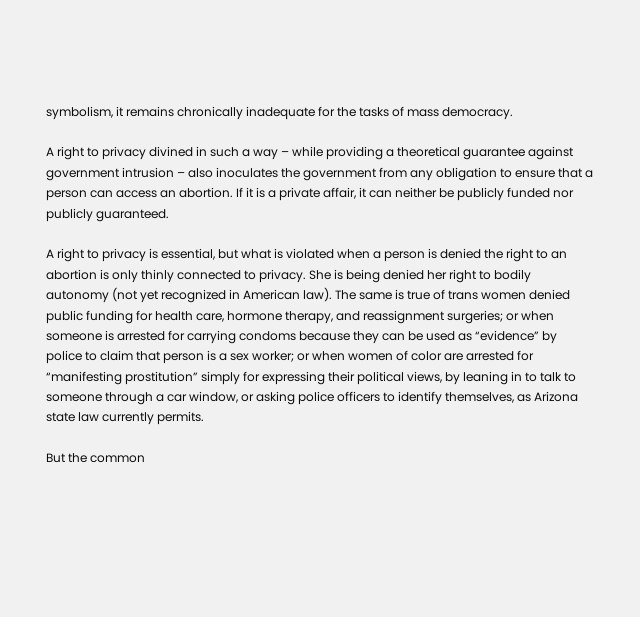symbolism, it remains chronically inadequate for the tasks of mass democracy.

A right to privacy divined in such a way – while providing a theoretical guarantee against government intrusion – also inoculates the government from any obligation to ensure that a person can access an abortion. If it is a private affair, it can neither be publicly funded nor publicly guaranteed.

A right to privacy is essential, but what is violated when a person is denied the right to an abortion is only thinly connected to privacy. She is being denied her right to bodily autonomy (not yet recognized in American law). The same is true of trans women denied public funding for health care, hormone therapy, and reassignment surgeries; or when someone is arrested for carrying condoms because they can be used as “evidence” by police to claim that person is a sex worker; or when women of color are arrested for “manifesting prostitution” simply for expressing their political views, by leaning in to talk to someone through a car window, or asking police officers to identify themselves, as Arizona state law currently permits.

But the common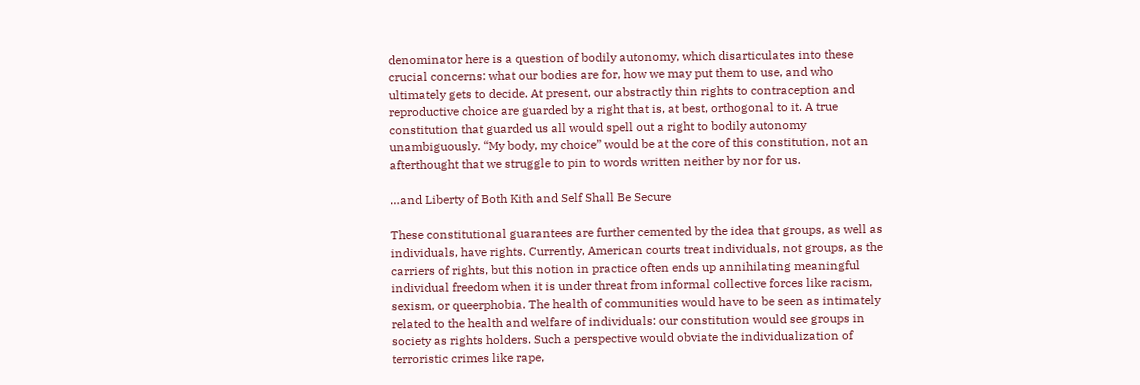denominator here is a question of bodily autonomy, which disarticulates into these crucial concerns: what our bodies are for, how we may put them to use, and who ultimately gets to decide. At present, our abstractly thin rights to contraception and reproductive choice are guarded by a right that is, at best, orthogonal to it. A true constitution that guarded us all would spell out a right to bodily autonomy unambiguously. “My body, my choice” would be at the core of this constitution, not an afterthought that we struggle to pin to words written neither by nor for us.

…and Liberty of Both Kith and Self Shall Be Secure

These constitutional guarantees are further cemented by the idea that groups, as well as individuals, have rights. Currently, American courts treat individuals, not groups, as the carriers of rights, but this notion in practice often ends up annihilating meaningful individual freedom when it is under threat from informal collective forces like racism, sexism, or queerphobia. The health of communities would have to be seen as intimately related to the health and welfare of individuals: our constitution would see groups in society as rights holders. Such a perspective would obviate the individualization of terroristic crimes like rape,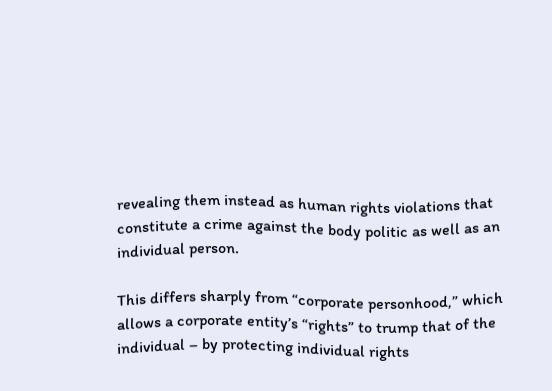revealing them instead as human rights violations that constitute a crime against the body politic as well as an individual person.

This differs sharply from “corporate personhood,” which allows a corporate entity’s “rights” to trump that of the individual – by protecting individual rights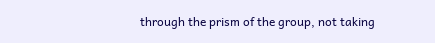through the prism of the group, not taking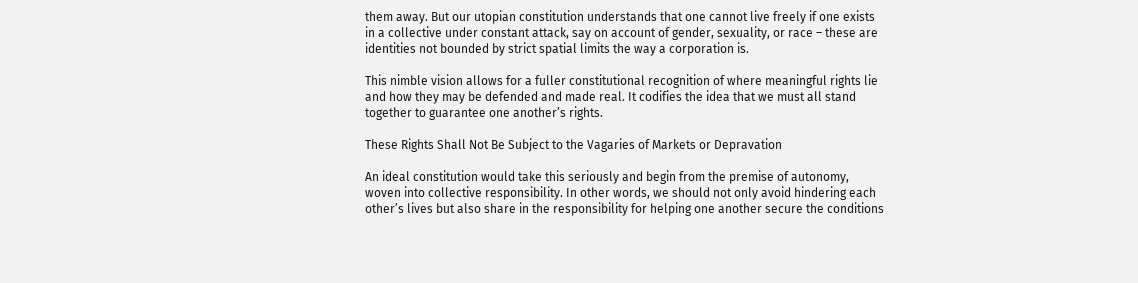them away. But our utopian constitution understands that one cannot live freely if one exists in a collective under constant attack, say on account of gender, sexuality, or race – these are identities not bounded by strict spatial limits the way a corporation is.

This nimble vision allows for a fuller constitutional recognition of where meaningful rights lie and how they may be defended and made real. It codifies the idea that we must all stand together to guarantee one another’s rights.

These Rights Shall Not Be Subject to the Vagaries of Markets or Depravation

An ideal constitution would take this seriously and begin from the premise of autonomy, woven into collective responsibility. In other words, we should not only avoid hindering each other’s lives but also share in the responsibility for helping one another secure the conditions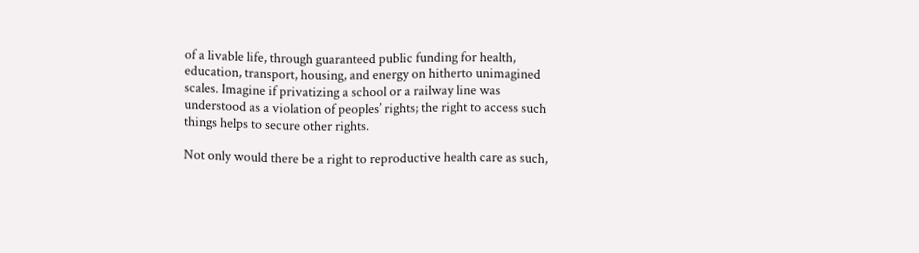of a livable life, through guaranteed public funding for health, education, transport, housing, and energy on hitherto unimagined scales. Imagine if privatizing a school or a railway line was understood as a violation of peoples’ rights; the right to access such things helps to secure other rights.

Not only would there be a right to reproductive health care as such,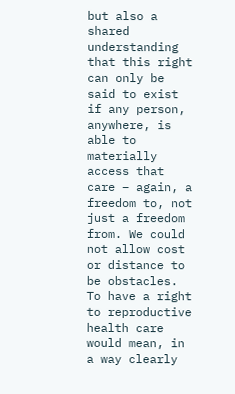but also a shared understanding that this right can only be said to exist if any person, anywhere, is able to materially access that care – again, a freedom to, not just a freedom from. We could not allow cost or distance to be obstacles. To have a right to reproductive health care would mean, in a way clearly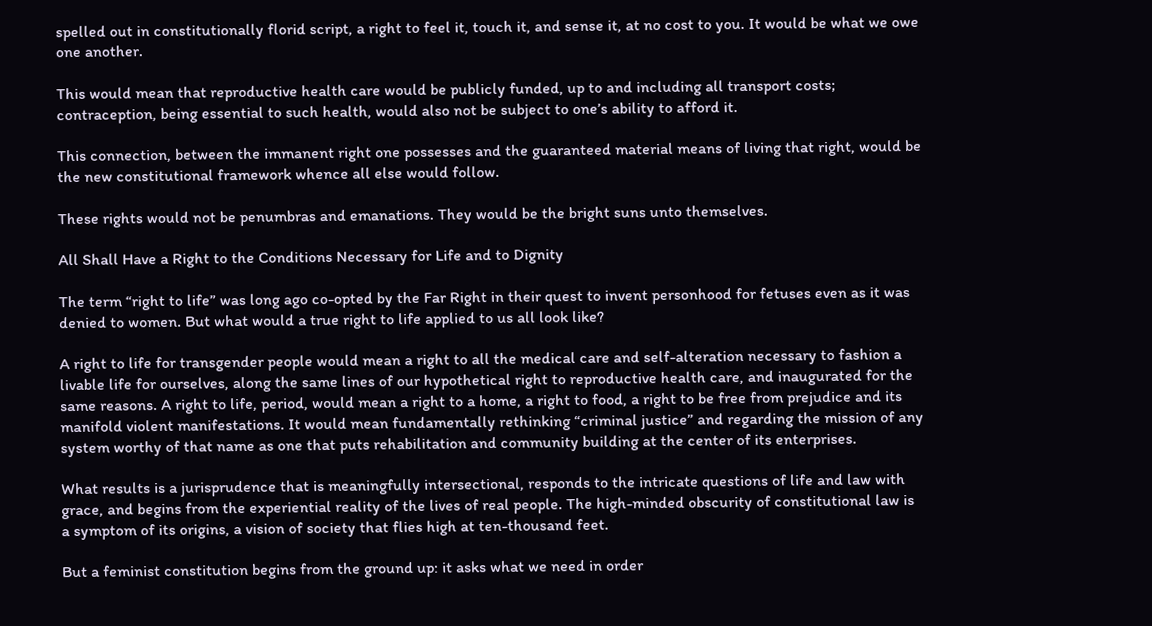spelled out in constitutionally florid script, a right to feel it, touch it, and sense it, at no cost to you. It would be what we owe one another.

This would mean that reproductive health care would be publicly funded, up to and including all transport costs; contraception, being essential to such health, would also not be subject to one’s ability to afford it.

This connection, between the immanent right one possesses and the guaranteed material means of living that right, would be the new constitutional framework whence all else would follow.

These rights would not be penumbras and emanations. They would be the bright suns unto themselves.

All Shall Have a Right to the Conditions Necessary for Life and to Dignity

The term “right to life” was long ago co-opted by the Far Right in their quest to invent personhood for fetuses even as it was denied to women. But what would a true right to life applied to us all look like?

A right to life for transgender people would mean a right to all the medical care and self-alteration necessary to fashion a livable life for ourselves, along the same lines of our hypothetical right to reproductive health care, and inaugurated for the same reasons. A right to life, period, would mean a right to a home, a right to food, a right to be free from prejudice and its manifold violent manifestations. It would mean fundamentally rethinking “criminal justice” and regarding the mission of any system worthy of that name as one that puts rehabilitation and community building at the center of its enterprises.

What results is a jurisprudence that is meaningfully intersectional, responds to the intricate questions of life and law with grace, and begins from the experiential reality of the lives of real people. The high-minded obscurity of constitutional law is a symptom of its origins, a vision of society that flies high at ten-thousand feet.

But a feminist constitution begins from the ground up: it asks what we need in order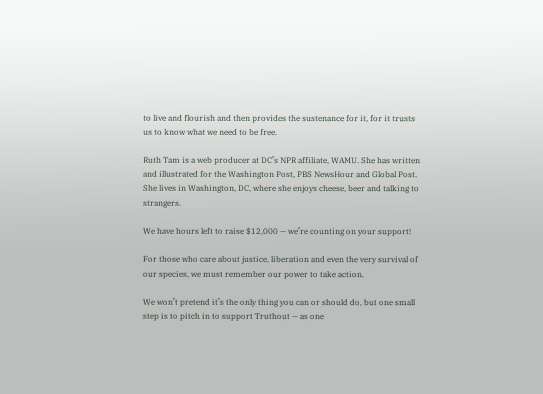to live and flourish and then provides the sustenance for it, for it trusts us to know what we need to be free.

Ruth Tam is a web producer at DC’s NPR affiliate, WAMU. She has written and illustrated for the Washington Post, PBS NewsHour and Global Post. She lives in Washington, DC, where she enjoys cheese, beer and talking to strangers.

We have hours left to raise $12,000 — we’re counting on your support!

For those who care about justice, liberation and even the very survival of our species, we must remember our power to take action.

We won’t pretend it’s the only thing you can or should do, but one small step is to pitch in to support Truthout — as one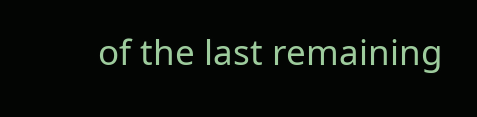of the last remaining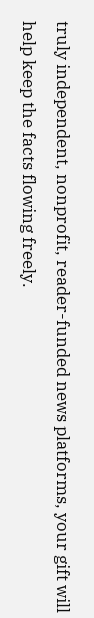truly independent, nonprofit, reader-funded news platforms, your gift will help keep the facts flowing freely.